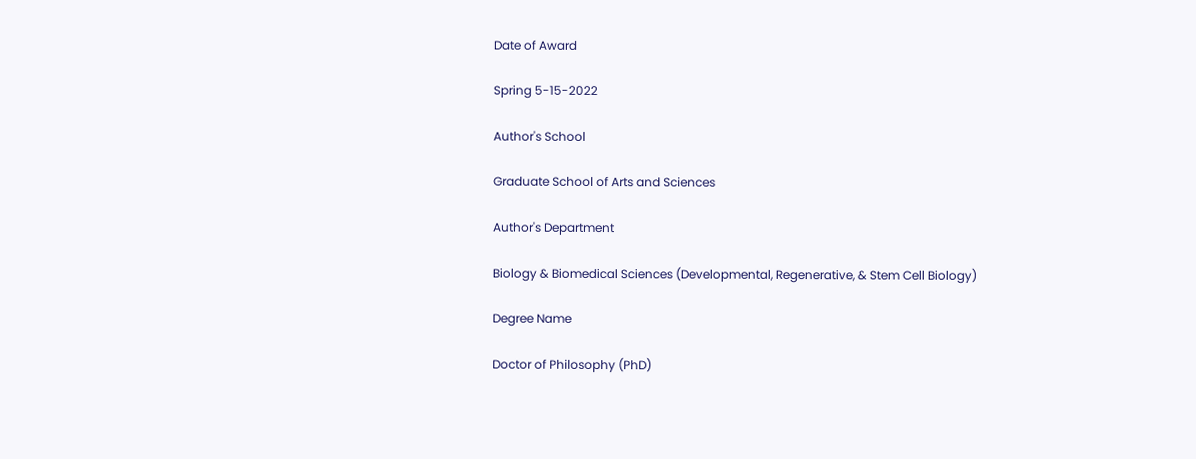Date of Award

Spring 5-15-2022

Author's School

Graduate School of Arts and Sciences

Author's Department

Biology & Biomedical Sciences (Developmental, Regenerative, & Stem Cell Biology)

Degree Name

Doctor of Philosophy (PhD)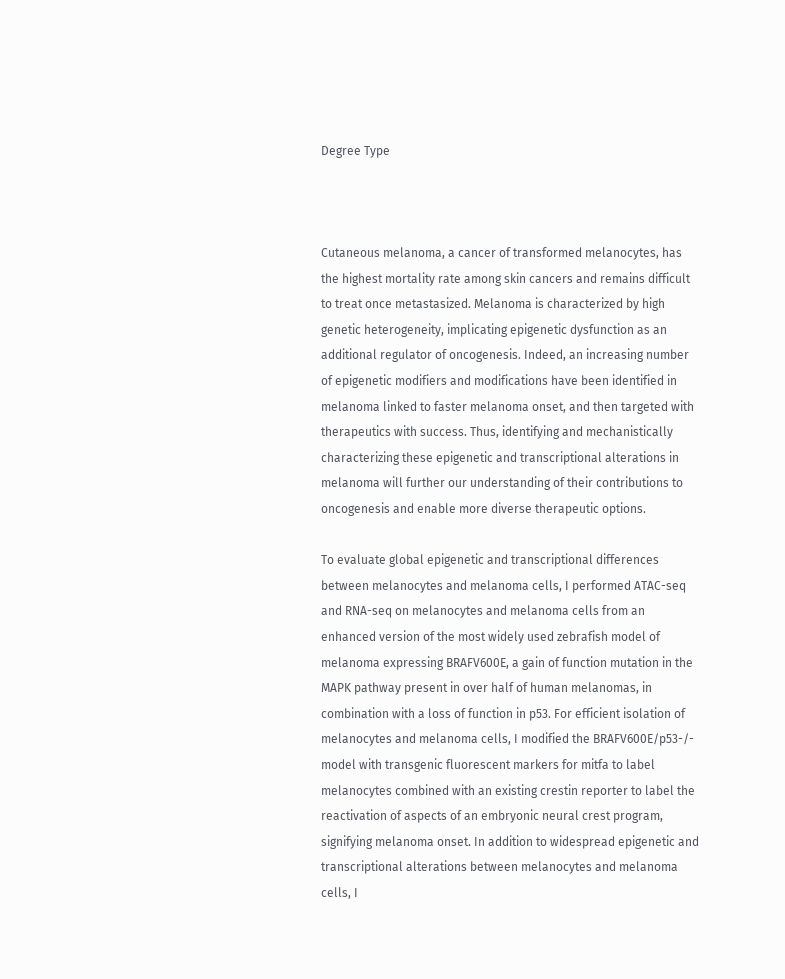Degree Type



Cutaneous melanoma, a cancer of transformed melanocytes, has the highest mortality rate among skin cancers and remains difficult to treat once metastasized. Melanoma is characterized by high genetic heterogeneity, implicating epigenetic dysfunction as an additional regulator of oncogenesis. Indeed, an increasing number of epigenetic modifiers and modifications have been identified in melanoma linked to faster melanoma onset, and then targeted with therapeutics with success. Thus, identifying and mechanistically characterizing these epigenetic and transcriptional alterations in melanoma will further our understanding of their contributions to oncogenesis and enable more diverse therapeutic options.

To evaluate global epigenetic and transcriptional differences between melanocytes and melanoma cells, I performed ATAC-seq and RNA-seq on melanocytes and melanoma cells from an enhanced version of the most widely used zebrafish model of melanoma expressing BRAFV600E, a gain of function mutation in the MAPK pathway present in over half of human melanomas, in combination with a loss of function in p53. For efficient isolation of melanocytes and melanoma cells, I modified the BRAFV600E/p53-/- model with transgenic fluorescent markers for mitfa to label melanocytes combined with an existing crestin reporter to label the reactivation of aspects of an embryonic neural crest program, signifying melanoma onset. In addition to widespread epigenetic and transcriptional alterations between melanocytes and melanoma cells, I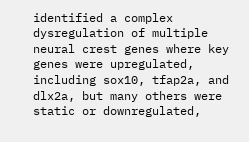identified a complex dysregulation of multiple neural crest genes where key genes were upregulated, including sox10, tfap2a, and dlx2a, but many others were static or downregulated,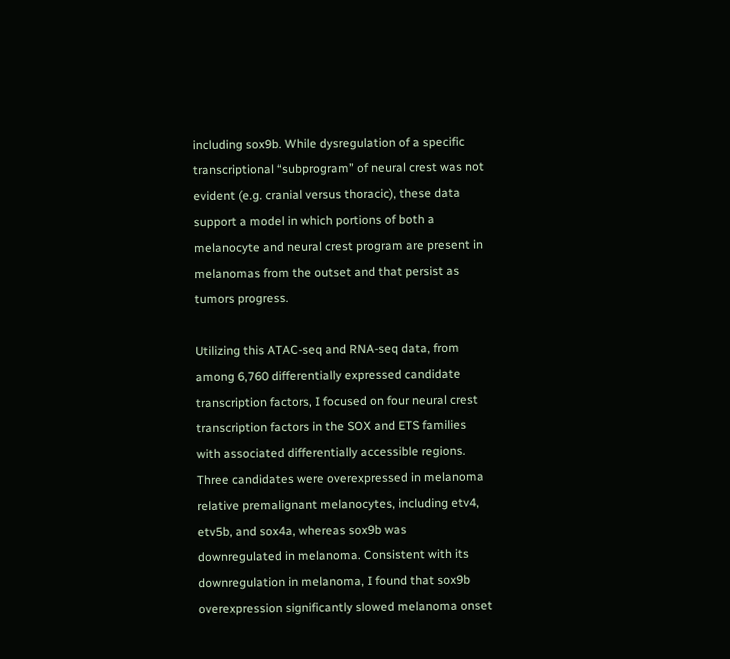including sox9b. While dysregulation of a specific transcriptional “subprogram” of neural crest was not evident (e.g. cranial versus thoracic), these data support a model in which portions of both a melanocyte and neural crest program are present in melanomas from the outset and that persist as tumors progress.

Utilizing this ATAC-seq and RNA-seq data, from among 6,760 differentially expressed candidate transcription factors, I focused on four neural crest transcription factors in the SOX and ETS families with associated differentially accessible regions. Three candidates were overexpressed in melanoma relative premalignant melanocytes, including etv4, etv5b, and sox4a, whereas sox9b was downregulated in melanoma. Consistent with its downregulation in melanoma, I found that sox9b overexpression significantly slowed melanoma onset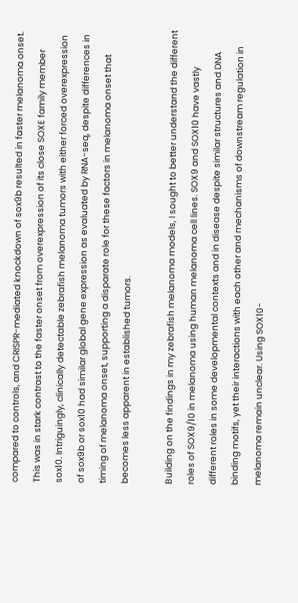compared to controls, and CRISPR-mediated knockdown of sox9b resulted in faster melanoma onset. This was in stark contrast to the faster onset from overexpression of its close SOXE family member sox10. Intriguingly, clinically detectable zebrafish melanoma tumors with either forced overexpression of sox9b or sox10 had similar global gene expression as evaluated by RNA-seq, despite differences in timing of melanoma onset, supporting a disparate role for these factors in melanoma onset that becomes less apparent in established tumors.

Building on the findings in my zebrafish melanoma models, I sought to better understand the different roles of SOX9/10 in melanoma using human melanoma cell lines. SOX9 and SOX10 have vastly different roles in some developmental contexts and in disease despite similar structures and DNA binding motifs, yet their interactions with each other and mechanisms of downstream regulation in melanoma remain unclear. Using SOX10-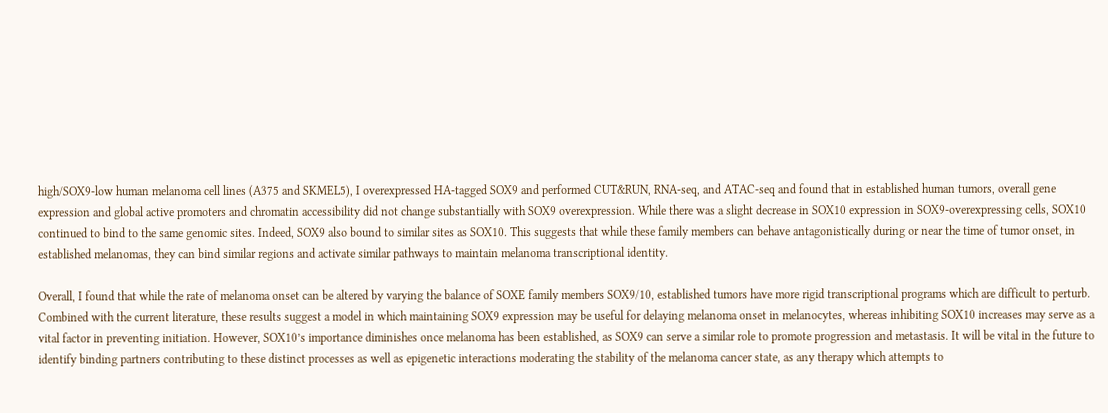high/SOX9-low human melanoma cell lines (A375 and SKMEL5), I overexpressed HA-tagged SOX9 and performed CUT&RUN, RNA-seq, and ATAC-seq and found that in established human tumors, overall gene expression and global active promoters and chromatin accessibility did not change substantially with SOX9 overexpression. While there was a slight decrease in SOX10 expression in SOX9-overexpressing cells, SOX10 continued to bind to the same genomic sites. Indeed, SOX9 also bound to similar sites as SOX10. This suggests that while these family members can behave antagonistically during or near the time of tumor onset, in established melanomas, they can bind similar regions and activate similar pathways to maintain melanoma transcriptional identity.

Overall, I found that while the rate of melanoma onset can be altered by varying the balance of SOXE family members SOX9/10, established tumors have more rigid transcriptional programs which are difficult to perturb. Combined with the current literature, these results suggest a model in which maintaining SOX9 expression may be useful for delaying melanoma onset in melanocytes, whereas inhibiting SOX10 increases may serve as a vital factor in preventing initiation. However, SOX10’s importance diminishes once melanoma has been established, as SOX9 can serve a similar role to promote progression and metastasis. It will be vital in the future to identify binding partners contributing to these distinct processes as well as epigenetic interactions moderating the stability of the melanoma cancer state, as any therapy which attempts to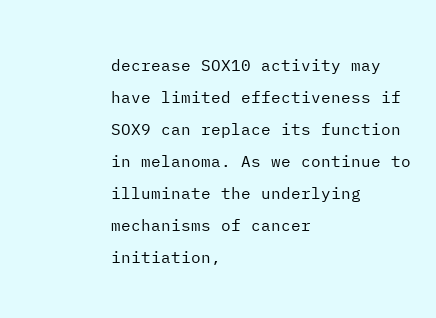decrease SOX10 activity may have limited effectiveness if SOX9 can replace its function in melanoma. As we continue to illuminate the underlying mechanisms of cancer initiation,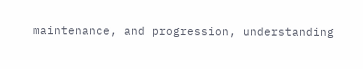maintenance, and progression, understanding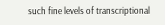such fine levels of transcriptional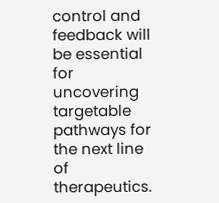control and feedback will be essential for uncovering targetable pathways for the next line of therapeutics.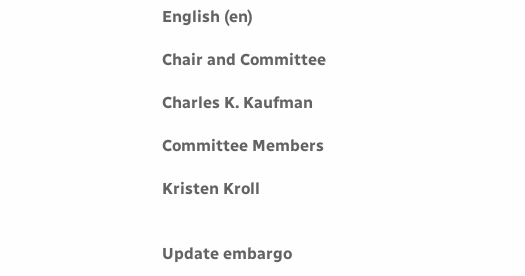English (en)

Chair and Committee

Charles K. Kaufman

Committee Members

Kristen Kroll


Update embargo